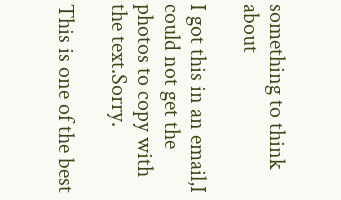something to think about

I got this in an email,I could not get the photos to copy with the text.Sorry.

This is one of the best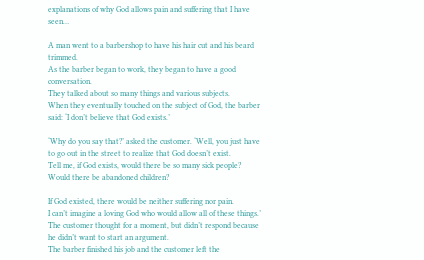explanations of why God allows pain and suffering that I have seen…

A man went to a barbershop to have his hair cut and his beard trimmed.
As the barber began to work, they began to have a good conversation.
They talked about so many things and various subjects.
When they eventually touched on the subject of God, the barber said: ‘I don’t believe that God exists.’

‘Why do you say that?’ asked the customer. ‘Well, you just have to go out in the street to realize that God doesn’t exist.
Tell me, if God exists, would there be so many sick people? Would there be abandoned children?

If God existed, there would be neither suffering nor pain.
I can’t imagine a loving God who would allow all of these things.’
The customer thought for a moment, but didn’t respond because he didn’t want to start an argument.
The barber finished his job and the customer left the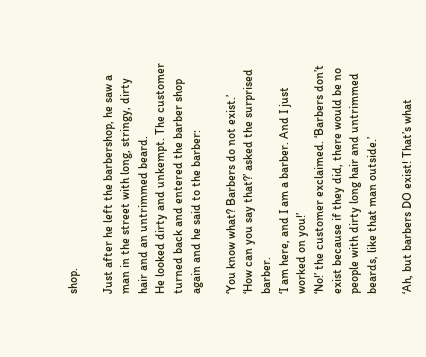shop.

Just after he left the barbershop, he saw a man in the street with long, stringy, dirty hair and an untrimmed beard.
He looked dirty and unkempt. The customer turned back and entered the barber shop again and he said to the barber:

‘You know what? Barbers do not exist.’
‘How can you say that?’ asked the surprised barber.
‘I am here, and I am a barber. And I just worked on you!’
‘No!’ the customer exclaimed. ‘Barbers don’t exist because if they did, there would be no people with dirty long hair and untrimmed beards, like that man outside.’

‘Ah, but barbers DO exist! That’s what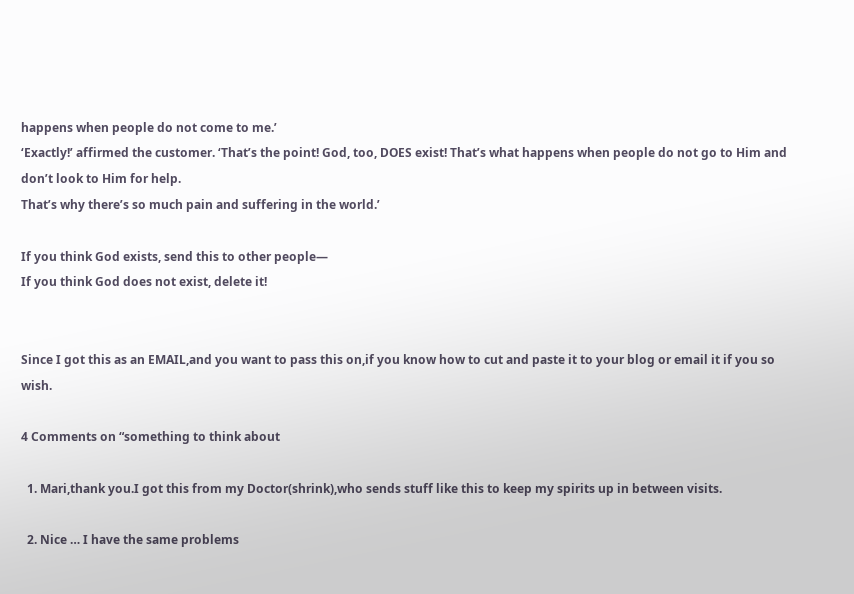happens when people do not come to me.’
‘Exactly!’ affirmed the customer. ‘That’s the point! God, too, DOES exist! That’s what happens when people do not go to Him and don’t look to Him for help.
That’s why there’s so much pain and suffering in the world.’

If you think God exists, send this to other people—
If you think God does not exist, delete it!


Since I got this as an EMAIL,and you want to pass this on,if you know how to cut and paste it to your blog or email it if you so wish.

4 Comments on “something to think about

  1. Mari,thank you.I got this from my Doctor(shrink),who sends stuff like this to keep my spirits up in between visits.

  2. Nice … I have the same problems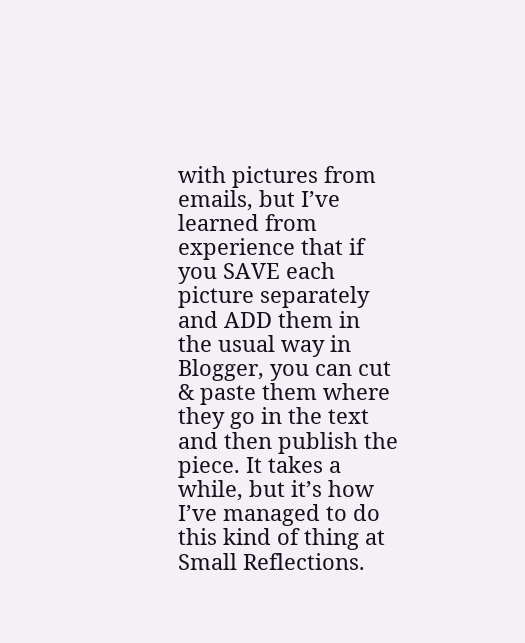with pictures from emails, but I’ve learned from experience that if you SAVE each picture separately and ADD them in the usual way in Blogger, you can cut & paste them where they go in the text and then publish the piece. It takes a while, but it’s how I’ve managed to do this kind of thing at Small Reflections.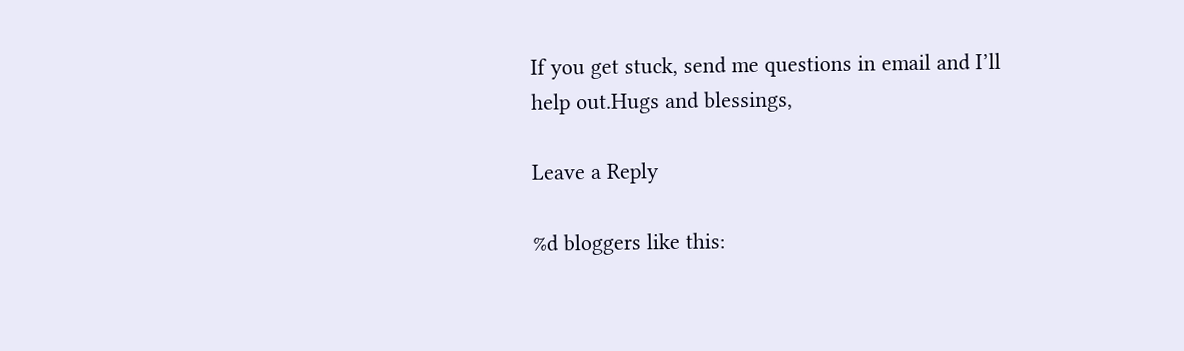If you get stuck, send me questions in email and I’ll help out.Hugs and blessings,

Leave a Reply

%d bloggers like this: